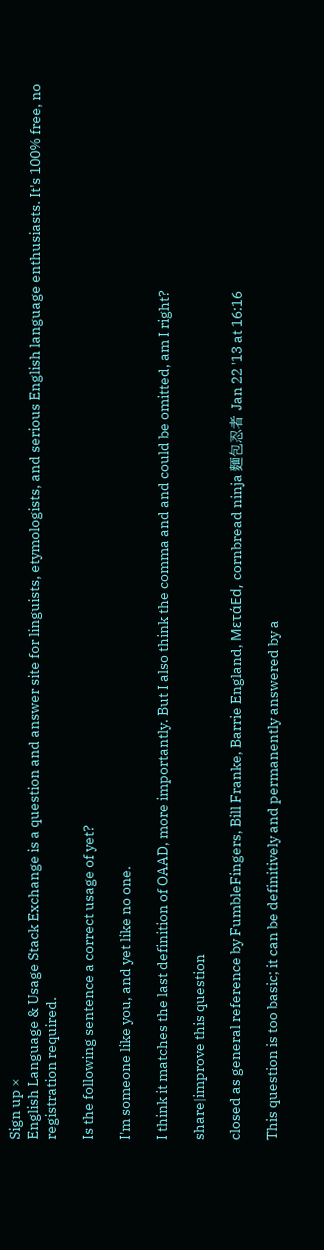Sign up ×
English Language & Usage Stack Exchange is a question and answer site for linguists, etymologists, and serious English language enthusiasts. It's 100% free, no registration required.

Is the following sentence a correct usage of yet?

I'm someone like you, and yet like no one.

I think it matches the last definition of OAAD, more importantly. But I also think the comma and and could be omitted, am I right?

share|improve this question

closed as general reference by FumbleFingers, Bill Franke, Barrie England, MετάEd, cornbread ninja 麵包忍者 Jan 22 '13 at 16:16

This question is too basic; it can be definitively and permanently answered by a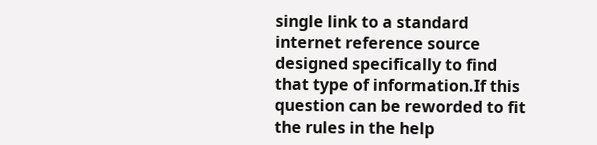single link to a standard internet reference source designed specifically to find that type of information.If this question can be reworded to fit the rules in the help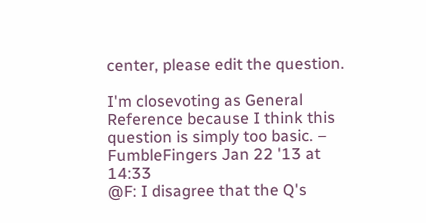center, please edit the question.

I'm closevoting as General Reference because I think this question is simply too basic. – FumbleFingers Jan 22 '13 at 14:33
@F: I disagree that the Q's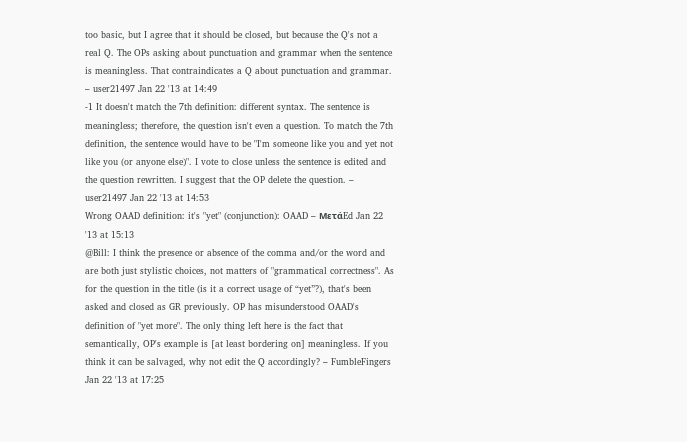too basic, but I agree that it should be closed, but because the Q's not a real Q. The OPs asking about punctuation and grammar when the sentence is meaningless. That contraindicates a Q about punctuation and grammar. – user21497 Jan 22 '13 at 14:49
-1 It doesn't match the 7th definition: different syntax. The sentence is meaningless; therefore, the question isn't even a question. To match the 7th definition, the sentence would have to be "I'm someone like you and yet not like you (or anyone else)". I vote to close unless the sentence is edited and the question rewritten. I suggest that the OP delete the question. – user21497 Jan 22 '13 at 14:53
Wrong OAAD definition: it's "yet" (conjunction): OAAD – MετάEd Jan 22 '13 at 15:13
@Bill: I think the presence or absence of the comma and/or the word and are both just stylistic choices, not matters of "grammatical correctness". As for the question in the title (is it a correct usage of “yet”?), that's been asked and closed as GR previously. OP has misunderstood OAAD's definition of "yet more". The only thing left here is the fact that semantically, OP's example is [at least bordering on] meaningless. If you think it can be salvaged, why not edit the Q accordingly? – FumbleFingers Jan 22 '13 at 17:25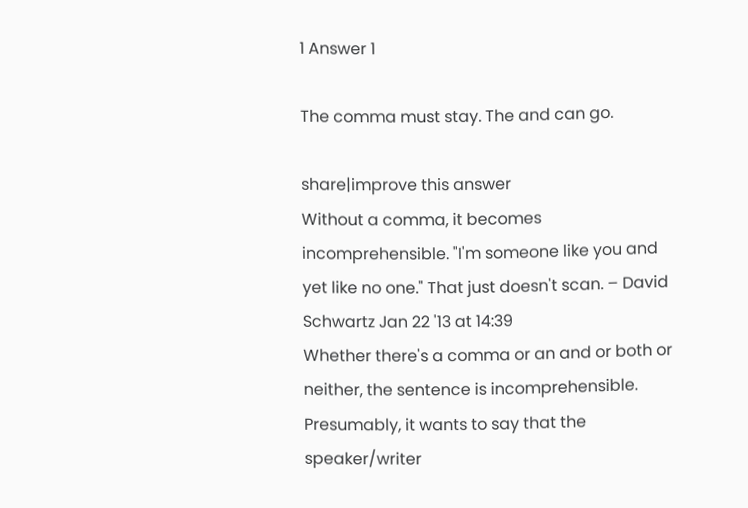1 Answer 1

The comma must stay. The and can go.

share|improve this answer
Without a comma, it becomes incomprehensible. "I'm someone like you and yet like no one." That just doesn't scan. – David Schwartz Jan 22 '13 at 14:39
Whether there's a comma or an and or both or neither, the sentence is incomprehensible. Presumably, it wants to say that the speaker/writer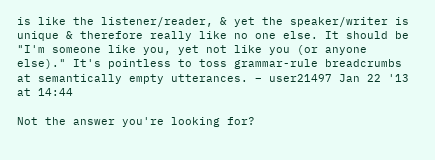is like the listener/reader, & yet the speaker/writer is unique & therefore really like no one else. It should be "I'm someone like you, yet not like you (or anyone else)." It's pointless to toss grammar-rule breadcrumbs at semantically empty utterances. – user21497 Jan 22 '13 at 14:44

Not the answer you're looking for?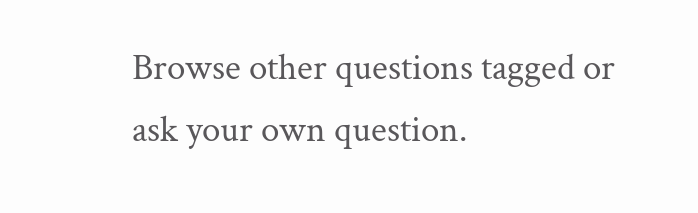Browse other questions tagged or ask your own question.